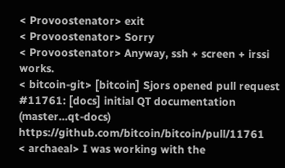< Provoostenator> exit
< Provoostenator> Sorry
< Provoostenator> Anyway, ssh + screen + irssi works.
< bitcoin-git> [bitcoin] Sjors opened pull request #11761: [docs] initial QT documentation (master...qt-docs) https://github.com/bitcoin/bitcoin/pull/11761
< archaeal> I was working with the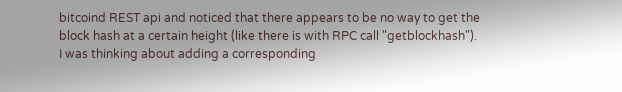bitcoind REST api and noticed that there appears to be no way to get the block hash at a certain height (like there is with RPC call "getblockhash"). I was thinking about adding a corresponding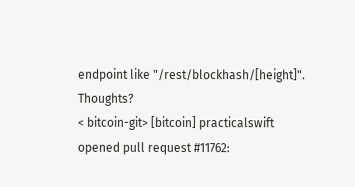endpoint like "/rest/blockhash/[height]". Thoughts?
< bitcoin-git> [bitcoin] practicalswift opened pull request #11762: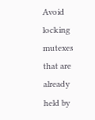Avoid locking mutexes that are already held by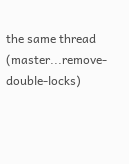the same thread (master...remove-double-locks)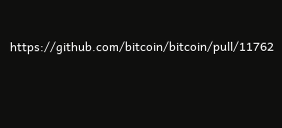https://github.com/bitcoin/bitcoin/pull/11762